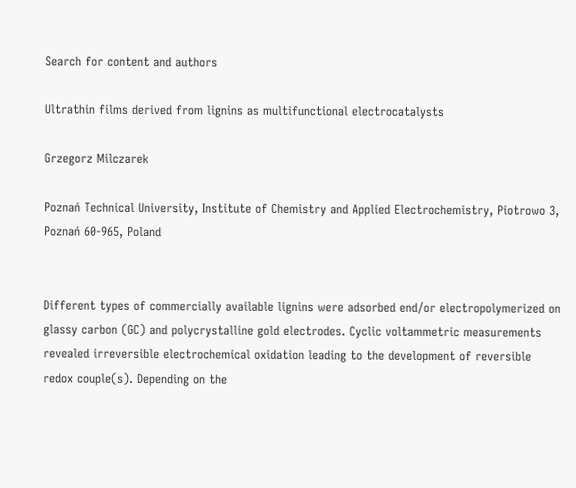Search for content and authors

Ultrathin films derived from lignins as multifunctional electrocatalysts

Grzegorz Milczarek

Poznań Technical University, Institute of Chemistry and Applied Electrochemistry, Piotrowo 3, Poznań 60-965, Poland


Different types of commercially available lignins were adsorbed end/or electropolymerized on glassy carbon (GC) and polycrystalline gold electrodes. Cyclic voltammetric measurements revealed irreversible electrochemical oxidation leading to the development of reversible redox couple(s). Depending on the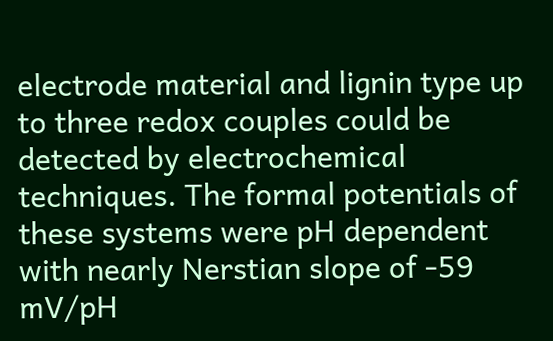electrode material and lignin type up to three redox couples could be detected by electrochemical techniques. The formal potentials of these systems were pH dependent with nearly Nerstian slope of -59 mV/pH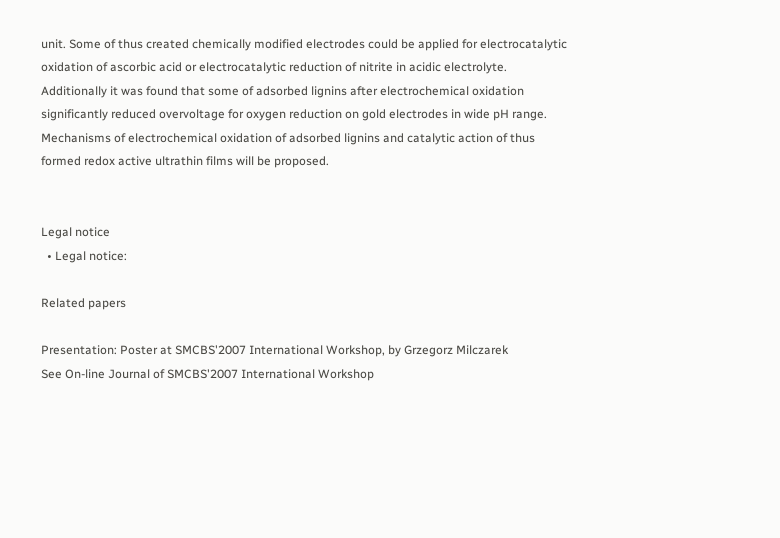unit. Some of thus created chemically modified electrodes could be applied for electrocatalytic oxidation of ascorbic acid or electrocatalytic reduction of nitrite in acidic electrolyte. Additionally it was found that some of adsorbed lignins after electrochemical oxidation significantly reduced overvoltage for oxygen reduction on gold electrodes in wide pH range. Mechanisms of electrochemical oxidation of adsorbed lignins and catalytic action of thus formed redox active ultrathin films will be proposed.


Legal notice
  • Legal notice:

Related papers

Presentation: Poster at SMCBS'2007 International Workshop, by Grzegorz Milczarek
See On-line Journal of SMCBS'2007 International Workshop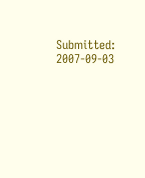Submitted: 2007-09-03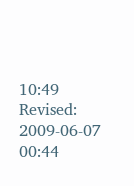10:49
Revised:   2009-06-07 00:44